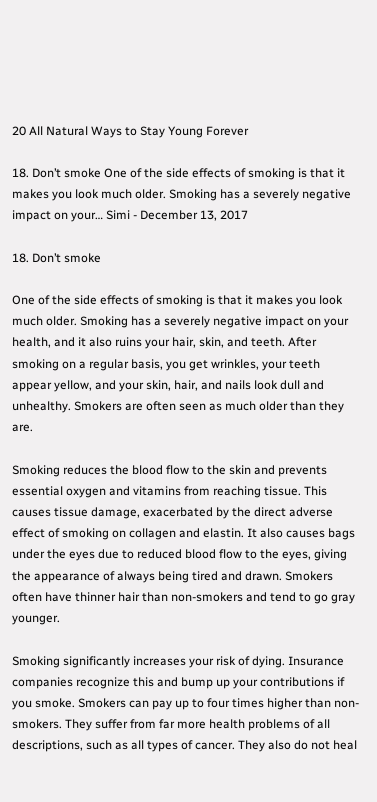20 All Natural Ways to Stay Young Forever

18. Don’t smoke One of the side effects of smoking is that it makes you look much older. Smoking has a severely negative impact on your… Simi - December 13, 2017

18. Don’t smoke

One of the side effects of smoking is that it makes you look much older. Smoking has a severely negative impact on your health, and it also ruins your hair, skin, and teeth. After smoking on a regular basis, you get wrinkles, your teeth appear yellow, and your skin, hair, and nails look dull and unhealthy. Smokers are often seen as much older than they are.

Smoking reduces the blood flow to the skin and prevents essential oxygen and vitamins from reaching tissue. This causes tissue damage, exacerbated by the direct adverse effect of smoking on collagen and elastin. It also causes bags under the eyes due to reduced blood flow to the eyes, giving the appearance of always being tired and drawn. Smokers often have thinner hair than non-smokers and tend to go gray younger.

Smoking significantly increases your risk of dying. Insurance companies recognize this and bump up your contributions if you smoke. Smokers can pay up to four times higher than non-smokers. They suffer from far more health problems of all descriptions, such as all types of cancer. They also do not heal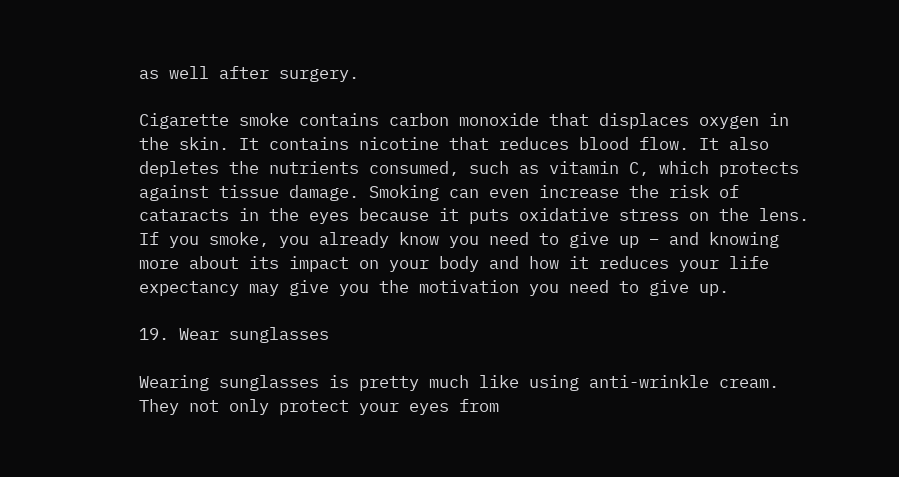as well after surgery.

Cigarette smoke contains carbon monoxide that displaces oxygen in the skin. It contains nicotine that reduces blood flow. It also depletes the nutrients consumed, such as vitamin C, which protects against tissue damage. Smoking can even increase the risk of cataracts in the eyes because it puts oxidative stress on the lens. If you smoke, you already know you need to give up – and knowing more about its impact on your body and how it reduces your life expectancy may give you the motivation you need to give up.

19. Wear sunglasses

Wearing sunglasses is pretty much like using anti-wrinkle cream. They not only protect your eyes from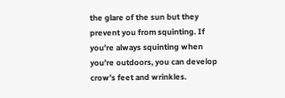the glare of the sun but they prevent you from squinting. If you’re always squinting when you’re outdoors, you can develop crow’s feet and wrinkles.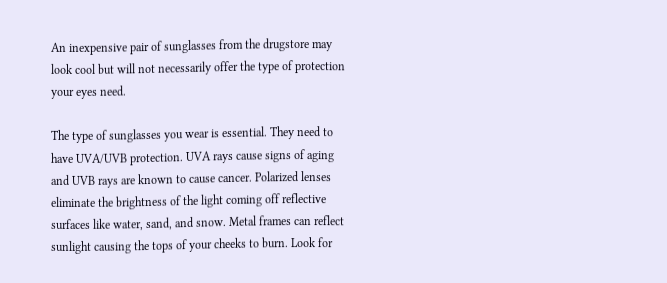An inexpensive pair of sunglasses from the drugstore may look cool but will not necessarily offer the type of protection your eyes need.

The type of sunglasses you wear is essential. They need to have UVA/UVB protection. UVA rays cause signs of aging and UVB rays are known to cause cancer. Polarized lenses eliminate the brightness of the light coming off reflective surfaces like water, sand, and snow. Metal frames can reflect sunlight causing the tops of your cheeks to burn. Look for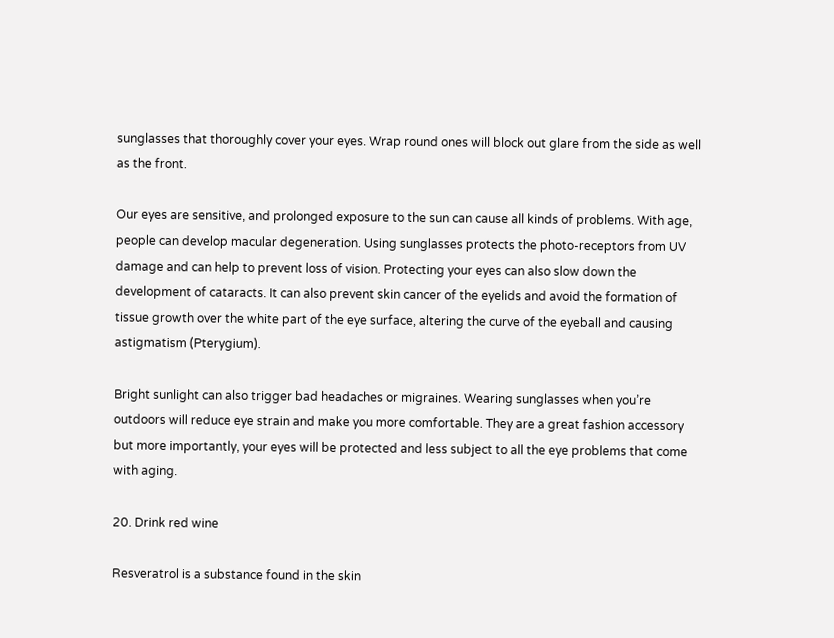sunglasses that thoroughly cover your eyes. Wrap round ones will block out glare from the side as well as the front.

Our eyes are sensitive, and prolonged exposure to the sun can cause all kinds of problems. With age, people can develop macular degeneration. Using sunglasses protects the photo-receptors from UV damage and can help to prevent loss of vision. Protecting your eyes can also slow down the development of cataracts. It can also prevent skin cancer of the eyelids and avoid the formation of tissue growth over the white part of the eye surface, altering the curve of the eyeball and causing astigmatism (Pterygium).

Bright sunlight can also trigger bad headaches or migraines. Wearing sunglasses when you’re outdoors will reduce eye strain and make you more comfortable. They are a great fashion accessory but more importantly, your eyes will be protected and less subject to all the eye problems that come with aging.

20. Drink red wine

Resveratrol is a substance found in the skin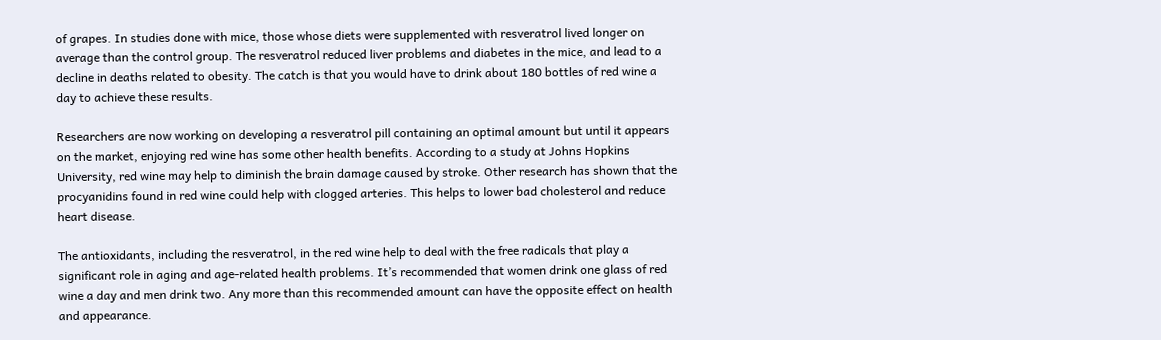of grapes. In studies done with mice, those whose diets were supplemented with resveratrol lived longer on average than the control group. The resveratrol reduced liver problems and diabetes in the mice, and lead to a decline in deaths related to obesity. The catch is that you would have to drink about 180 bottles of red wine a day to achieve these results.

Researchers are now working on developing a resveratrol pill containing an optimal amount but until it appears on the market, enjoying red wine has some other health benefits. According to a study at Johns Hopkins University, red wine may help to diminish the brain damage caused by stroke. Other research has shown that the procyanidins found in red wine could help with clogged arteries. This helps to lower bad cholesterol and reduce heart disease.

The antioxidants, including the resveratrol, in the red wine help to deal with the free radicals that play a significant role in aging and age-related health problems. It’s recommended that women drink one glass of red wine a day and men drink two. Any more than this recommended amount can have the opposite effect on health and appearance.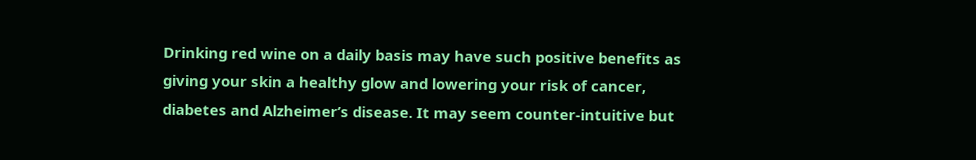Drinking red wine on a daily basis may have such positive benefits as giving your skin a healthy glow and lowering your risk of cancer, diabetes and Alzheimer’s disease. It may seem counter-intuitive but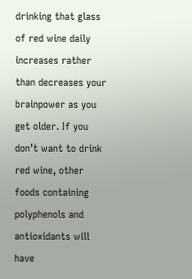drinking that glass of red wine daily increases rather than decreases your brainpower as you get older. If you don’t want to drink red wine, other foods containing polyphenols and antioxidants will have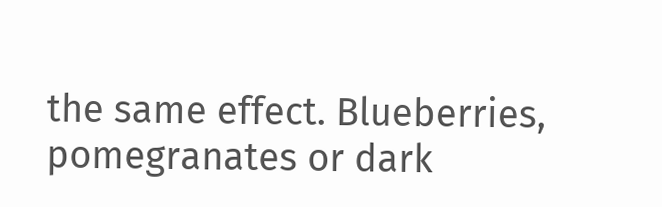the same effect. Blueberries, pomegranates or dark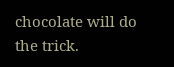chocolate will do the trick.